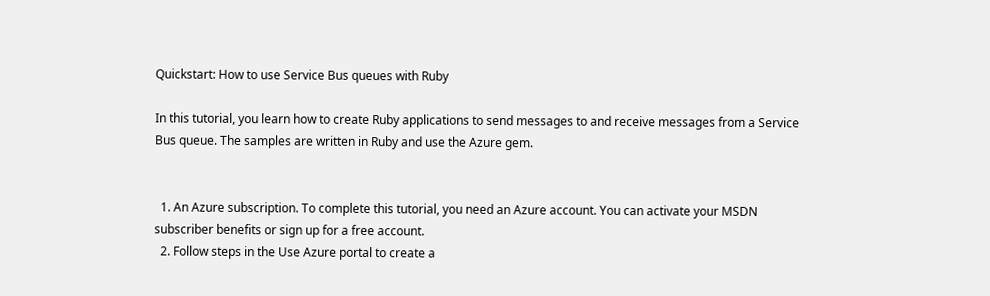Quickstart: How to use Service Bus queues with Ruby

In this tutorial, you learn how to create Ruby applications to send messages to and receive messages from a Service Bus queue. The samples are written in Ruby and use the Azure gem.


  1. An Azure subscription. To complete this tutorial, you need an Azure account. You can activate your MSDN subscriber benefits or sign up for a free account.
  2. Follow steps in the Use Azure portal to create a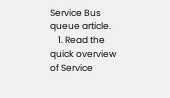Service Bus queue article.
    1. Read the quick overview of Service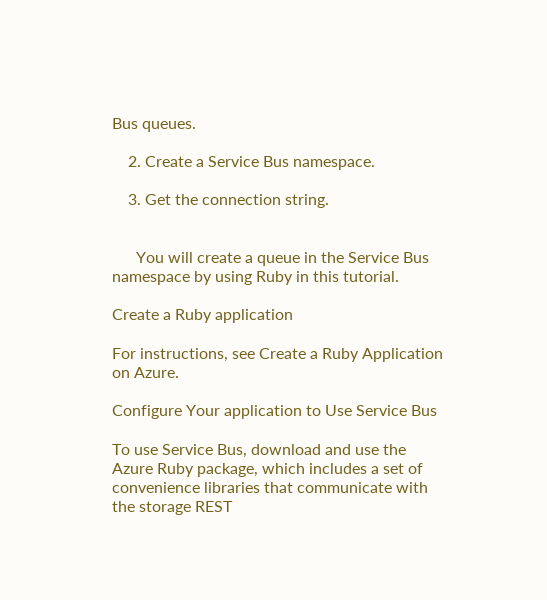Bus queues.

    2. Create a Service Bus namespace.

    3. Get the connection string.


      You will create a queue in the Service Bus namespace by using Ruby in this tutorial.

Create a Ruby application

For instructions, see Create a Ruby Application on Azure.

Configure Your application to Use Service Bus

To use Service Bus, download and use the Azure Ruby package, which includes a set of convenience libraries that communicate with the storage REST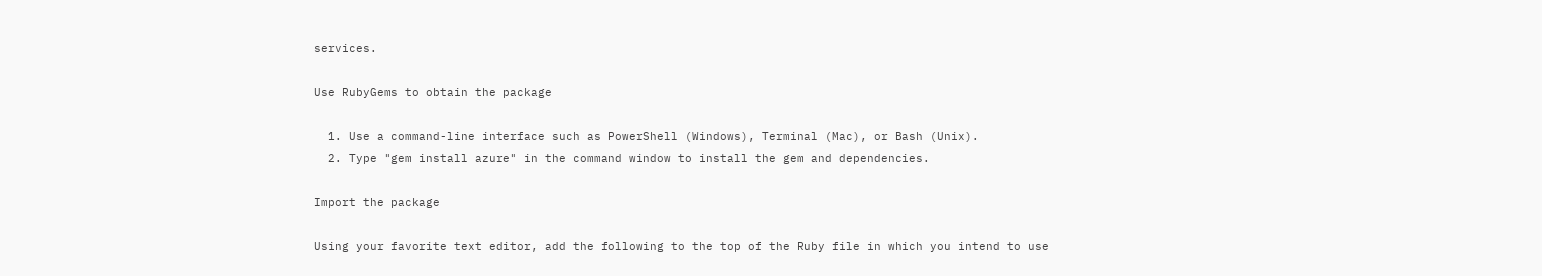services.

Use RubyGems to obtain the package

  1. Use a command-line interface such as PowerShell (Windows), Terminal (Mac), or Bash (Unix).
  2. Type "gem install azure" in the command window to install the gem and dependencies.

Import the package

Using your favorite text editor, add the following to the top of the Ruby file in which you intend to use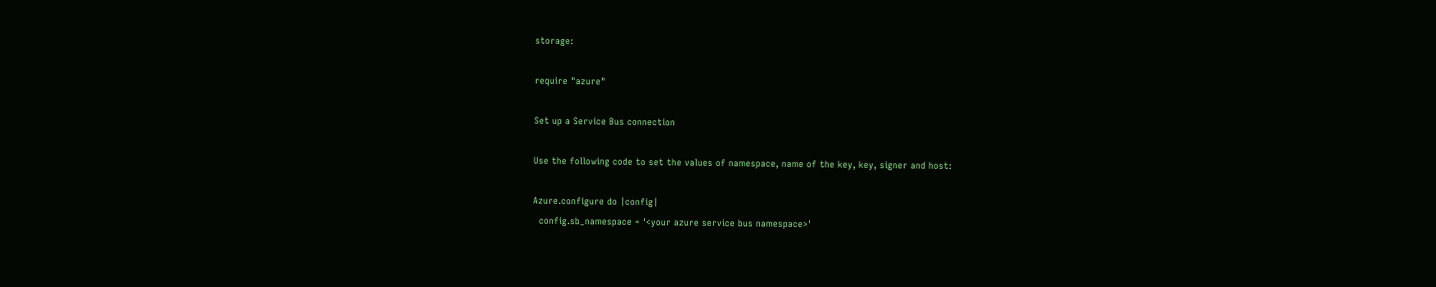storage:

require "azure"

Set up a Service Bus connection

Use the following code to set the values of namespace, name of the key, key, signer and host:

Azure.configure do |config|
  config.sb_namespace = '<your azure service bus namespace>'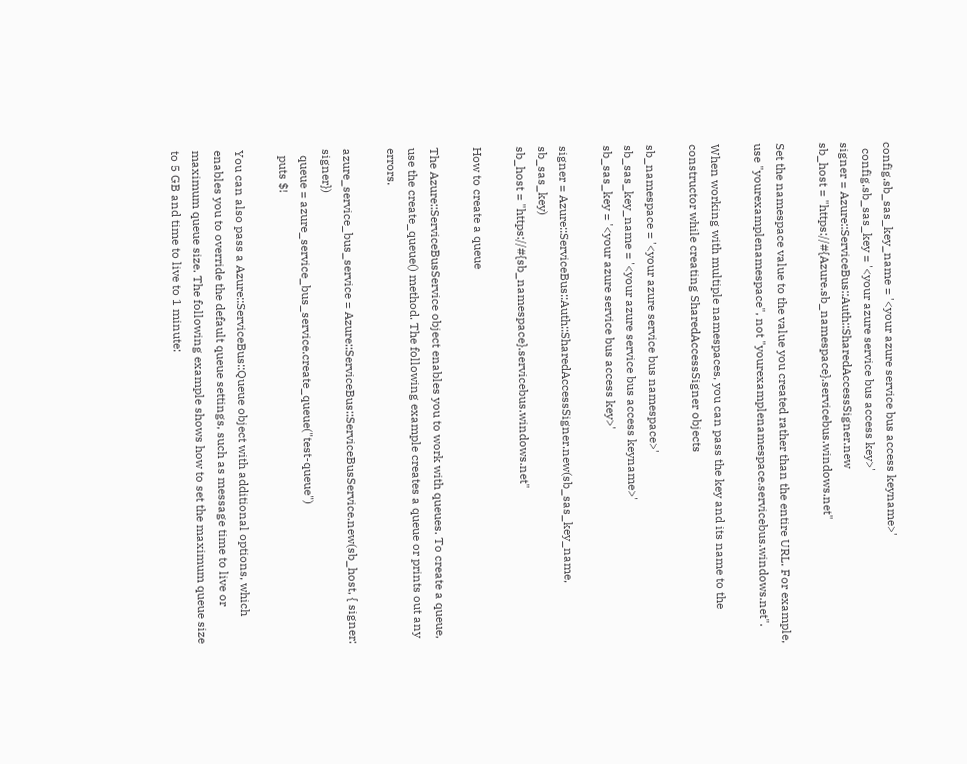config.sb_sas_key_name = '<your azure service bus access keyname>'
  config.sb_sas_key = '<your azure service bus access key>'
signer = Azure::ServiceBus::Auth::SharedAccessSigner.new
sb_host = "https://#{Azure.sb_namespace}.servicebus.windows.net"

Set the namespace value to the value you created rather than the entire URL. For example, use "yourexamplenamespace", not "yourexamplenamespace.servicebus.windows.net".

When working with multiple namespaces, you can pass the key and its name to the constructor while creating SharedAccessSigner objects

sb_namespace = '<your azure service bus namespace>'
sb_sas_key_name = '<your azure service bus access keyname>'
sb_sas_key = '<your azure service bus access key>'

signer = Azure::ServiceBus::Auth::SharedAccessSigner.new(sb_sas_key_name, sb_sas_key)
sb_host = "https://#{sb_namespace}.servicebus.windows.net"

How to create a queue

The Azure::ServiceBusService object enables you to work with queues. To create a queue, use the create_queue() method. The following example creates a queue or prints out any errors.

azure_service_bus_service = Azure::ServiceBus::ServiceBusService.new(sb_host, { signer: signer})
  queue = azure_service_bus_service.create_queue("test-queue")
  puts $!

You can also pass a Azure::ServiceBus::Queue object with additional options, which enables you to override the default queue settings, such as message time to live or maximum queue size. The following example shows how to set the maximum queue size to 5 GB and time to live to 1 minute: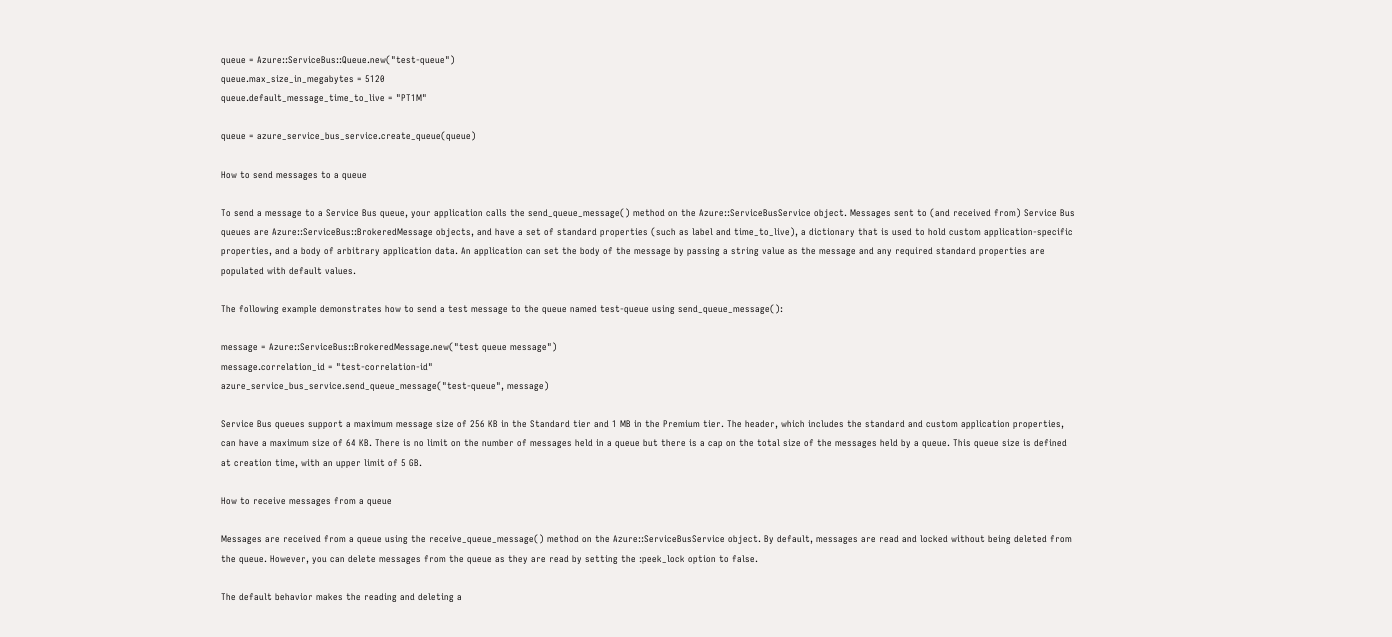queue = Azure::ServiceBus::Queue.new("test-queue")
queue.max_size_in_megabytes = 5120
queue.default_message_time_to_live = "PT1M"

queue = azure_service_bus_service.create_queue(queue)

How to send messages to a queue

To send a message to a Service Bus queue, your application calls the send_queue_message() method on the Azure::ServiceBusService object. Messages sent to (and received from) Service Bus queues are Azure::ServiceBus::BrokeredMessage objects, and have a set of standard properties (such as label and time_to_live), a dictionary that is used to hold custom application-specific properties, and a body of arbitrary application data. An application can set the body of the message by passing a string value as the message and any required standard properties are populated with default values.

The following example demonstrates how to send a test message to the queue named test-queue using send_queue_message():

message = Azure::ServiceBus::BrokeredMessage.new("test queue message")
message.correlation_id = "test-correlation-id"
azure_service_bus_service.send_queue_message("test-queue", message)

Service Bus queues support a maximum message size of 256 KB in the Standard tier and 1 MB in the Premium tier. The header, which includes the standard and custom application properties, can have a maximum size of 64 KB. There is no limit on the number of messages held in a queue but there is a cap on the total size of the messages held by a queue. This queue size is defined at creation time, with an upper limit of 5 GB.

How to receive messages from a queue

Messages are received from a queue using the receive_queue_message() method on the Azure::ServiceBusService object. By default, messages are read and locked without being deleted from the queue. However, you can delete messages from the queue as they are read by setting the :peek_lock option to false.

The default behavior makes the reading and deleting a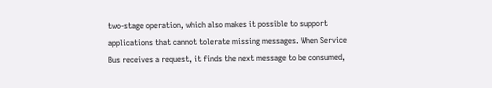two-stage operation, which also makes it possible to support applications that cannot tolerate missing messages. When Service Bus receives a request, it finds the next message to be consumed,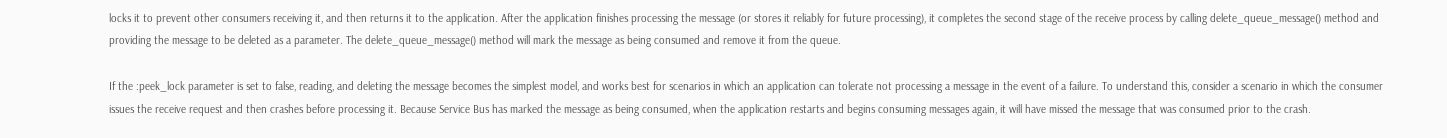locks it to prevent other consumers receiving it, and then returns it to the application. After the application finishes processing the message (or stores it reliably for future processing), it completes the second stage of the receive process by calling delete_queue_message() method and providing the message to be deleted as a parameter. The delete_queue_message() method will mark the message as being consumed and remove it from the queue.

If the :peek_lock parameter is set to false, reading, and deleting the message becomes the simplest model, and works best for scenarios in which an application can tolerate not processing a message in the event of a failure. To understand this, consider a scenario in which the consumer issues the receive request and then crashes before processing it. Because Service Bus has marked the message as being consumed, when the application restarts and begins consuming messages again, it will have missed the message that was consumed prior to the crash.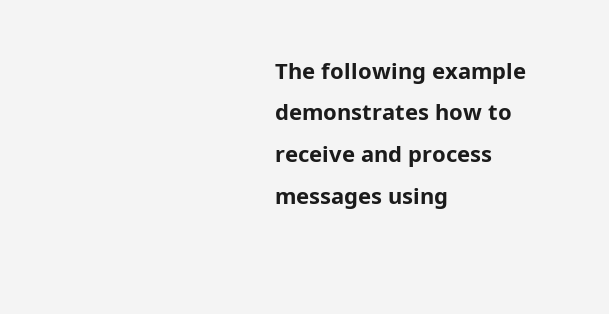The following example demonstrates how to receive and process messages using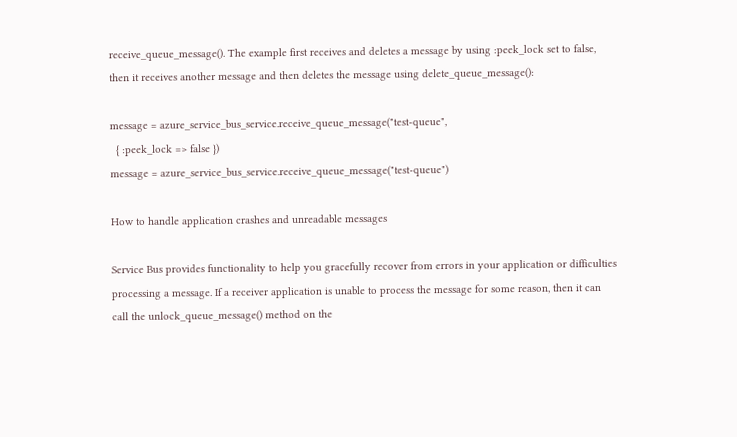receive_queue_message(). The example first receives and deletes a message by using :peek_lock set to false, then it receives another message and then deletes the message using delete_queue_message():

message = azure_service_bus_service.receive_queue_message("test-queue",
  { :peek_lock => false })
message = azure_service_bus_service.receive_queue_message("test-queue")

How to handle application crashes and unreadable messages

Service Bus provides functionality to help you gracefully recover from errors in your application or difficulties processing a message. If a receiver application is unable to process the message for some reason, then it can call the unlock_queue_message() method on the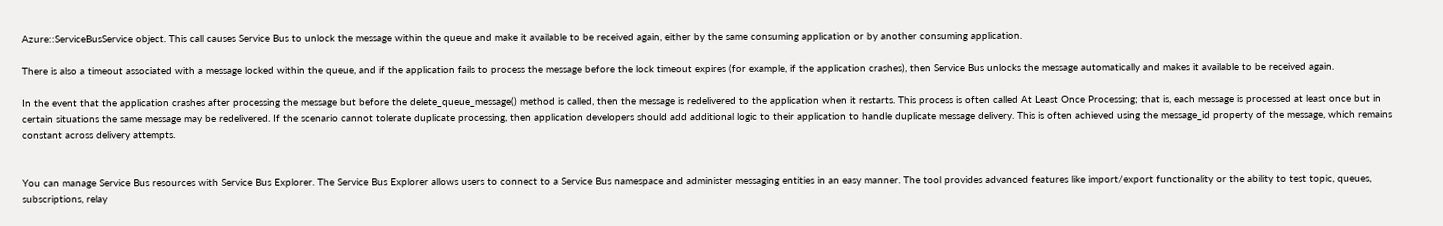Azure::ServiceBusService object. This call causes Service Bus to unlock the message within the queue and make it available to be received again, either by the same consuming application or by another consuming application.

There is also a timeout associated with a message locked within the queue, and if the application fails to process the message before the lock timeout expires (for example, if the application crashes), then Service Bus unlocks the message automatically and makes it available to be received again.

In the event that the application crashes after processing the message but before the delete_queue_message() method is called, then the message is redelivered to the application when it restarts. This process is often called At Least Once Processing; that is, each message is processed at least once but in certain situations the same message may be redelivered. If the scenario cannot tolerate duplicate processing, then application developers should add additional logic to their application to handle duplicate message delivery. This is often achieved using the message_id property of the message, which remains constant across delivery attempts.


You can manage Service Bus resources with Service Bus Explorer. The Service Bus Explorer allows users to connect to a Service Bus namespace and administer messaging entities in an easy manner. The tool provides advanced features like import/export functionality or the ability to test topic, queues, subscriptions, relay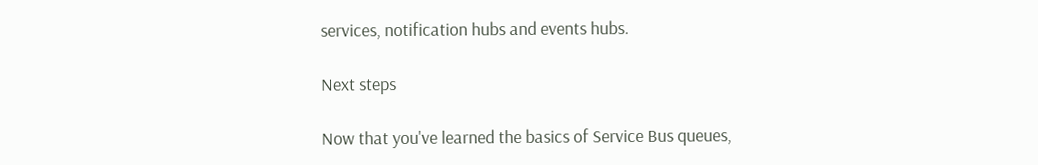services, notification hubs and events hubs.

Next steps

Now that you've learned the basics of Service Bus queues,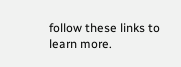follow these links to learn more.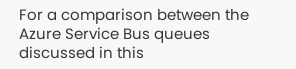For a comparison between the Azure Service Bus queues discussed in this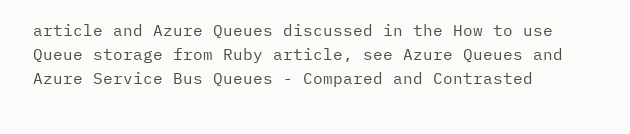article and Azure Queues discussed in the How to use Queue storage from Ruby article, see Azure Queues and Azure Service Bus Queues - Compared and Contrasted